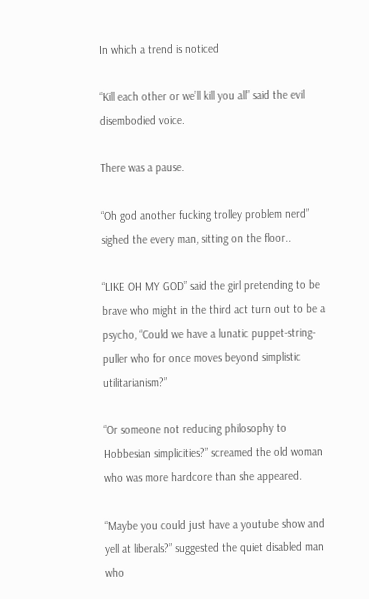In which a trend is noticed

“Kill each other or we’ll kill you all” said the evil disembodied voice.

There was a pause.

“Oh god another fucking trolley problem nerd” sighed the every man, sitting on the floor..

“LIKE OH MY GOD” said the girl pretending to be brave who might in the third act turn out to be a psycho, “Could we have a lunatic puppet-string-puller who for once moves beyond simplistic utilitarianism?”

“Or someone not reducing philosophy to Hobbesian simplicities?” screamed the old woman who was more hardcore than she appeared.

“Maybe you could just have a youtube show and yell at liberals?” suggested the quiet disabled man who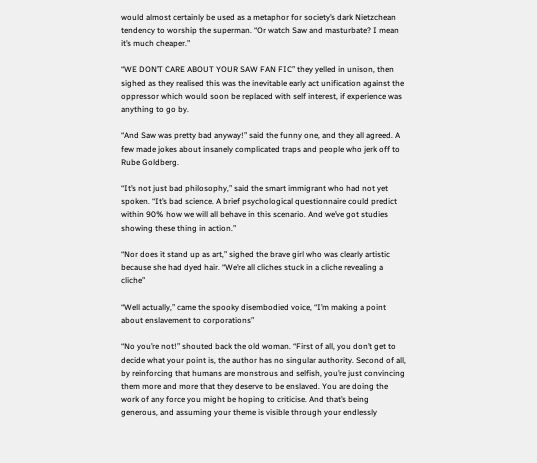would almost certainly be used as a metaphor for society’s dark Nietzchean tendency to worship the superman. “Or watch Saw and masturbate? I mean it’s much cheaper.”

“WE DON’T CARE ABOUT YOUR SAW FAN FIC” they yelled in unison, then sighed as they realised this was the inevitable early act unification against the oppressor which would soon be replaced with self interest, if experience was anything to go by.

“And Saw was pretty bad anyway!” said the funny one, and they all agreed. A few made jokes about insanely complicated traps and people who jerk off to Rube Goldberg.

“It’s not just bad philosophy,” said the smart immigrant who had not yet spoken. “It’s bad science. A brief psychological questionnaire could predict within 90% how we will all behave in this scenario. And we’ve got studies showing these thing in action.”

“Nor does it stand up as art,” sighed the brave girl who was clearly artistic because she had dyed hair. “We’re all cliches stuck in a cliche revealing a cliche”

“Well actually,” came the spooky disembodied voice, “I’m making a point about enslavement to corporations”

“No you’re not!” shouted back the old woman. “First of all, you don’t get to decide what your point is, the author has no singular authority. Second of all, by reinforcing that humans are monstrous and selfish, you’re just convincing them more and more that they deserve to be enslaved. You are doing the work of any force you might be hoping to criticise. And that’s being generous, and assuming your theme is visible through your endlessly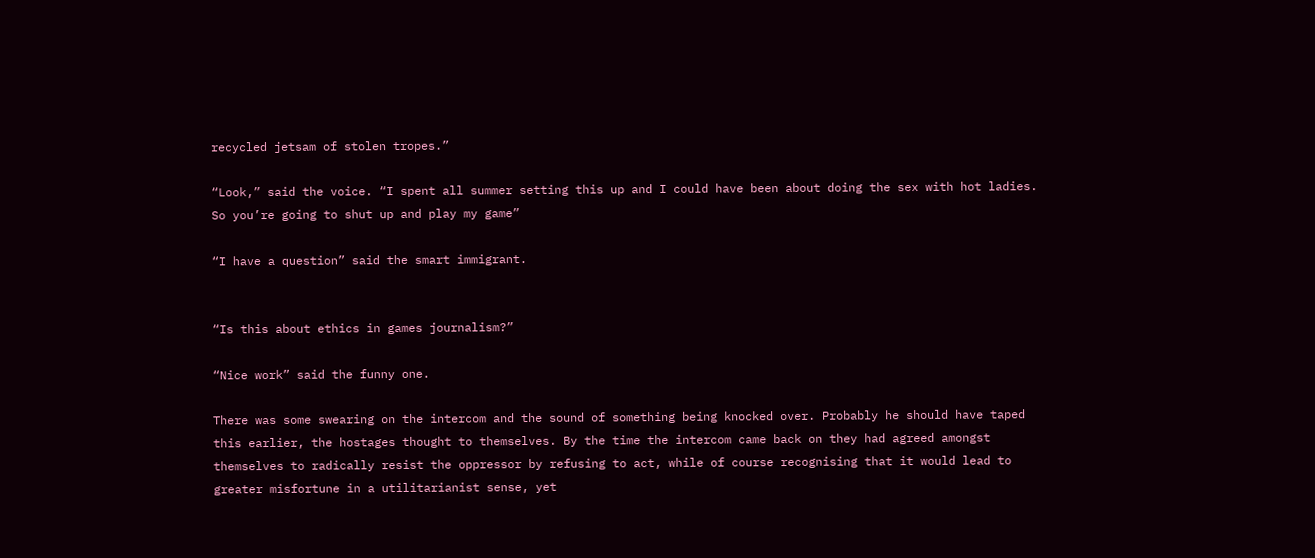recycled jetsam of stolen tropes.”

“Look,” said the voice. “I spent all summer setting this up and I could have been about doing the sex with hot ladies. So you’re going to shut up and play my game”

“I have a question” said the smart immigrant.


“Is this about ethics in games journalism?”

“Nice work” said the funny one.

There was some swearing on the intercom and the sound of something being knocked over. Probably he should have taped this earlier, the hostages thought to themselves. By the time the intercom came back on they had agreed amongst themselves to radically resist the oppressor by refusing to act, while of course recognising that it would lead to greater misfortune in a utilitarianist sense, yet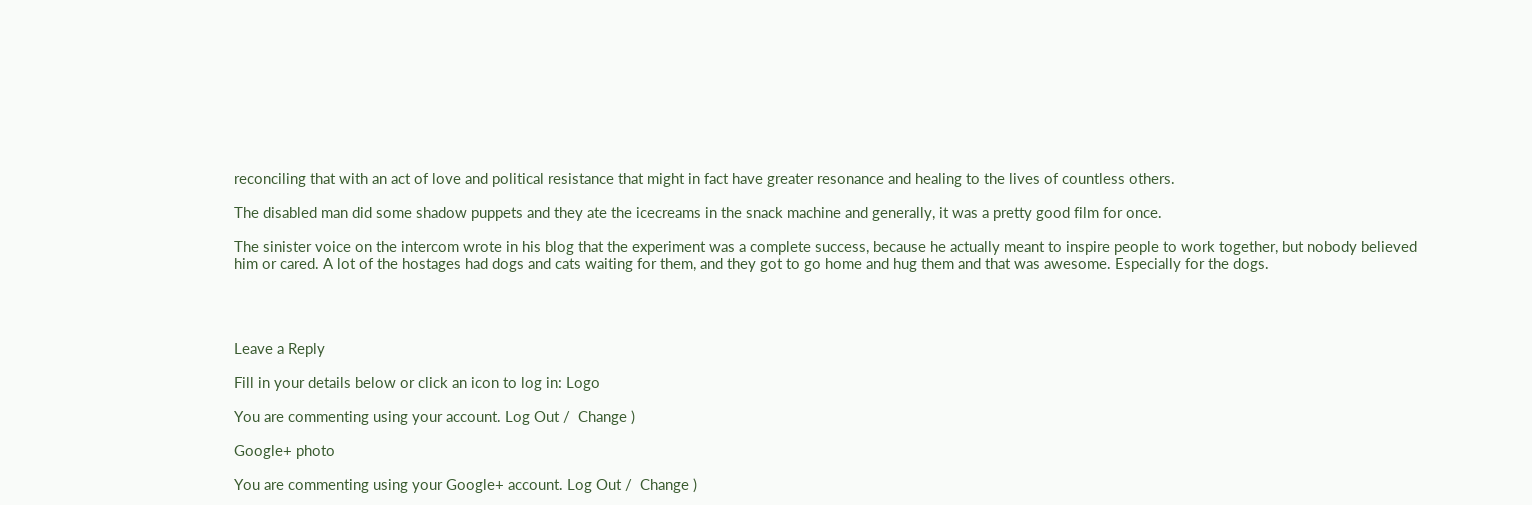reconciling that with an act of love and political resistance that might in fact have greater resonance and healing to the lives of countless others.

The disabled man did some shadow puppets and they ate the icecreams in the snack machine and generally, it was a pretty good film for once.

The sinister voice on the intercom wrote in his blog that the experiment was a complete success, because he actually meant to inspire people to work together, but nobody believed him or cared. A lot of the hostages had dogs and cats waiting for them, and they got to go home and hug them and that was awesome. Especially for the dogs.




Leave a Reply

Fill in your details below or click an icon to log in: Logo

You are commenting using your account. Log Out /  Change )

Google+ photo

You are commenting using your Google+ account. Log Out /  Change )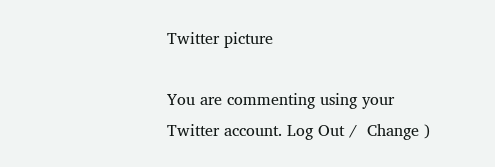Twitter picture

You are commenting using your Twitter account. Log Out /  Change )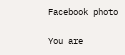Facebook photo

You are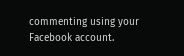commenting using your Facebook account.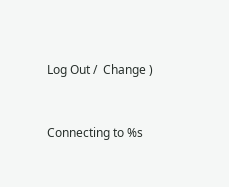Log Out /  Change )


Connecting to %s